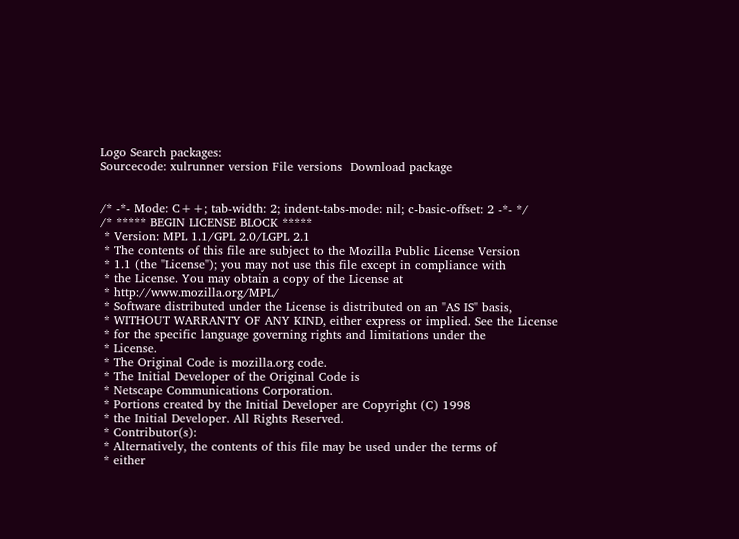Logo Search packages:
Sourcecode: xulrunner version File versions  Download package


/* -*- Mode: C++; tab-width: 2; indent-tabs-mode: nil; c-basic-offset: 2 -*- */
/* ***** BEGIN LICENSE BLOCK *****
 * Version: MPL 1.1/GPL 2.0/LGPL 2.1
 * The contents of this file are subject to the Mozilla Public License Version
 * 1.1 (the "License"); you may not use this file except in compliance with
 * the License. You may obtain a copy of the License at
 * http://www.mozilla.org/MPL/
 * Software distributed under the License is distributed on an "AS IS" basis,
 * WITHOUT WARRANTY OF ANY KIND, either express or implied. See the License
 * for the specific language governing rights and limitations under the
 * License.
 * The Original Code is mozilla.org code.
 * The Initial Developer of the Original Code is
 * Netscape Communications Corporation.
 * Portions created by the Initial Developer are Copyright (C) 1998
 * the Initial Developer. All Rights Reserved.
 * Contributor(s):
 * Alternatively, the contents of this file may be used under the terms of
 * either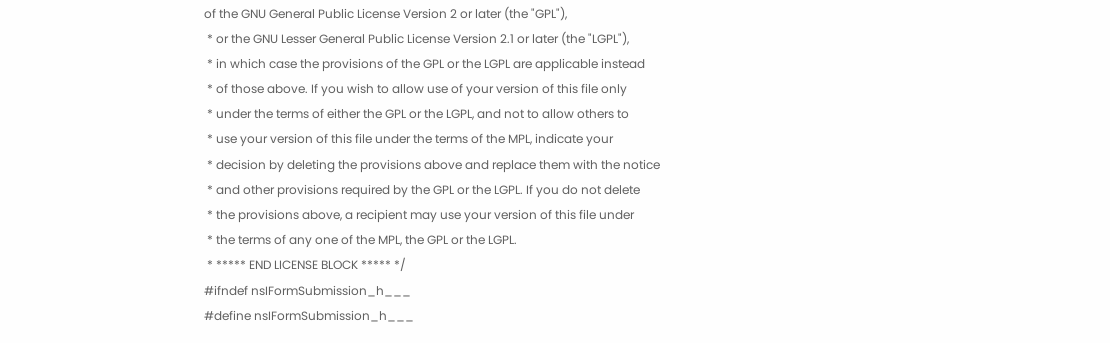of the GNU General Public License Version 2 or later (the "GPL"),
 * or the GNU Lesser General Public License Version 2.1 or later (the "LGPL"),
 * in which case the provisions of the GPL or the LGPL are applicable instead
 * of those above. If you wish to allow use of your version of this file only
 * under the terms of either the GPL or the LGPL, and not to allow others to
 * use your version of this file under the terms of the MPL, indicate your
 * decision by deleting the provisions above and replace them with the notice
 * and other provisions required by the GPL or the LGPL. If you do not delete
 * the provisions above, a recipient may use your version of this file under
 * the terms of any one of the MPL, the GPL or the LGPL.
 * ***** END LICENSE BLOCK ***** */
#ifndef nsIFormSubmission_h___
#define nsIFormSubmission_h___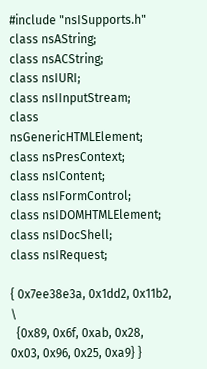#include "nsISupports.h"
class nsAString;
class nsACString;
class nsIURI;
class nsIInputStream;
class nsGenericHTMLElement;
class nsPresContext;
class nsIContent;
class nsIFormControl;
class nsIDOMHTMLElement;
class nsIDocShell;
class nsIRequest;

{ 0x7ee38e3a, 0x1dd2, 0x11b2, \
  {0x89, 0x6f, 0xab, 0x28, 0x03, 0x96, 0x25, 0xa9} }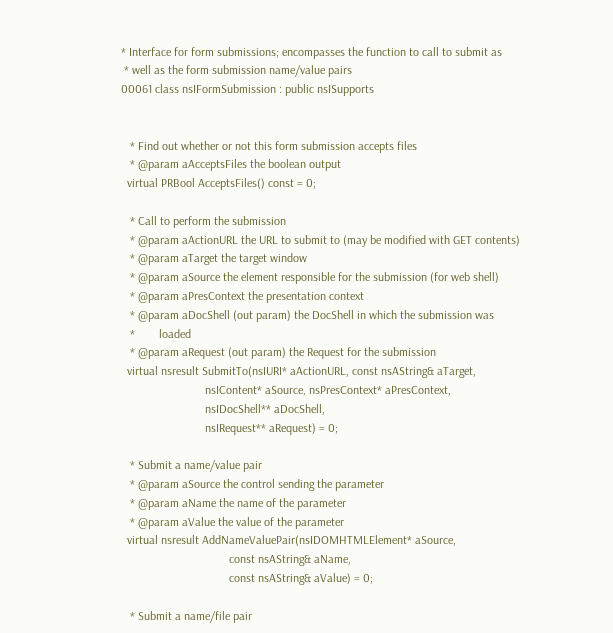* Interface for form submissions; encompasses the function to call to submit as
 * well as the form submission name/value pairs
00061 class nsIFormSubmission : public nsISupports


   * Find out whether or not this form submission accepts files
   * @param aAcceptsFiles the boolean output
  virtual PRBool AcceptsFiles() const = 0;

   * Call to perform the submission
   * @param aActionURL the URL to submit to (may be modified with GET contents)
   * @param aTarget the target window
   * @param aSource the element responsible for the submission (for web shell)
   * @param aPresContext the presentation context
   * @param aDocShell (out param) the DocShell in which the submission was
   *        loaded
   * @param aRequest (out param) the Request for the submission
  virtual nsresult SubmitTo(nsIURI* aActionURL, const nsAString& aTarget,
                            nsIContent* aSource, nsPresContext* aPresContext,
                            nsIDocShell** aDocShell,
                            nsIRequest** aRequest) = 0;

   * Submit a name/value pair
   * @param aSource the control sending the parameter
   * @param aName the name of the parameter
   * @param aValue the value of the parameter
  virtual nsresult AddNameValuePair(nsIDOMHTMLElement* aSource,
                                    const nsAString& aName,
                                    const nsAString& aValue) = 0;

   * Submit a name/file pair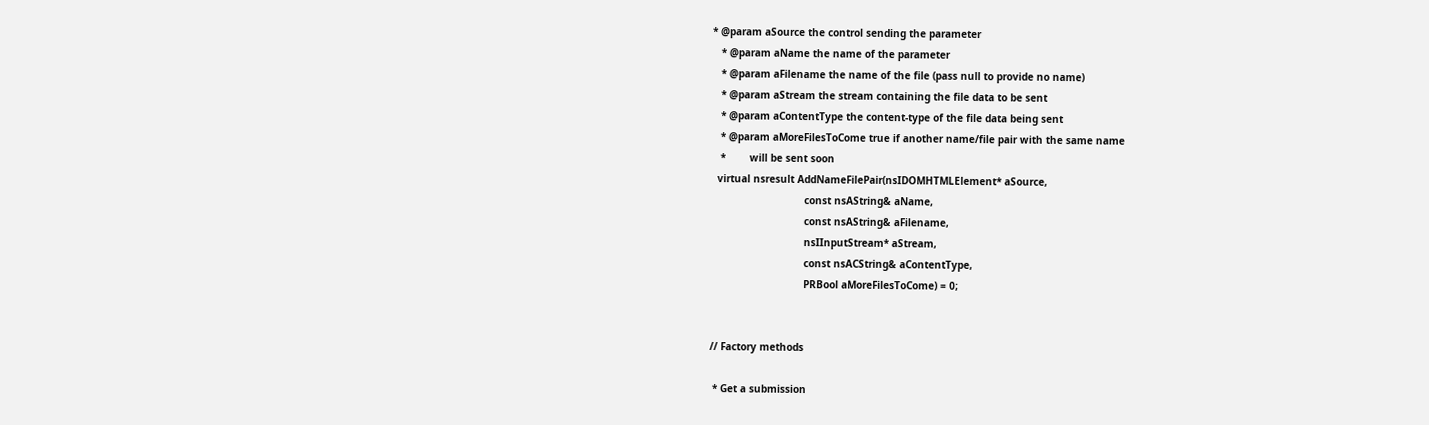* @param aSource the control sending the parameter
   * @param aName the name of the parameter
   * @param aFilename the name of the file (pass null to provide no name)
   * @param aStream the stream containing the file data to be sent
   * @param aContentType the content-type of the file data being sent
   * @param aMoreFilesToCome true if another name/file pair with the same name
   *        will be sent soon
  virtual nsresult AddNameFilePair(nsIDOMHTMLElement* aSource,
                               const nsAString& aName,
                               const nsAString& aFilename,
                               nsIInputStream* aStream,
                               const nsACString& aContentType,
                               PRBool aMoreFilesToCome) = 0;


// Factory methods

 * Get a submission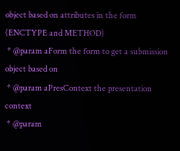object based on attributes in the form (ENCTYPE and METHOD)
 * @param aForm the form to get a submission object based on
 * @param aPresContext the presentation context
 * @param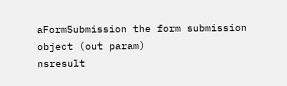aFormSubmission the form submission object (out param)
nsresult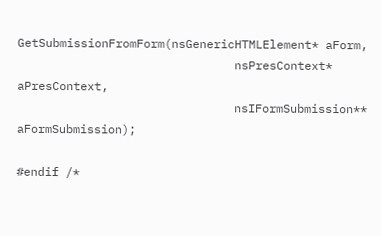GetSubmissionFromForm(nsGenericHTMLElement* aForm,
                               nsPresContext* aPresContext,
                               nsIFormSubmission** aFormSubmission);

#endif /*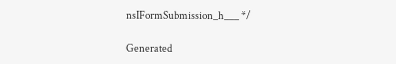nsIFormSubmission_h___ */

Generated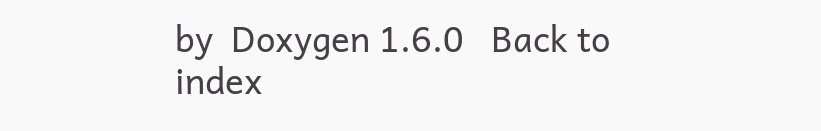by  Doxygen 1.6.0   Back to index